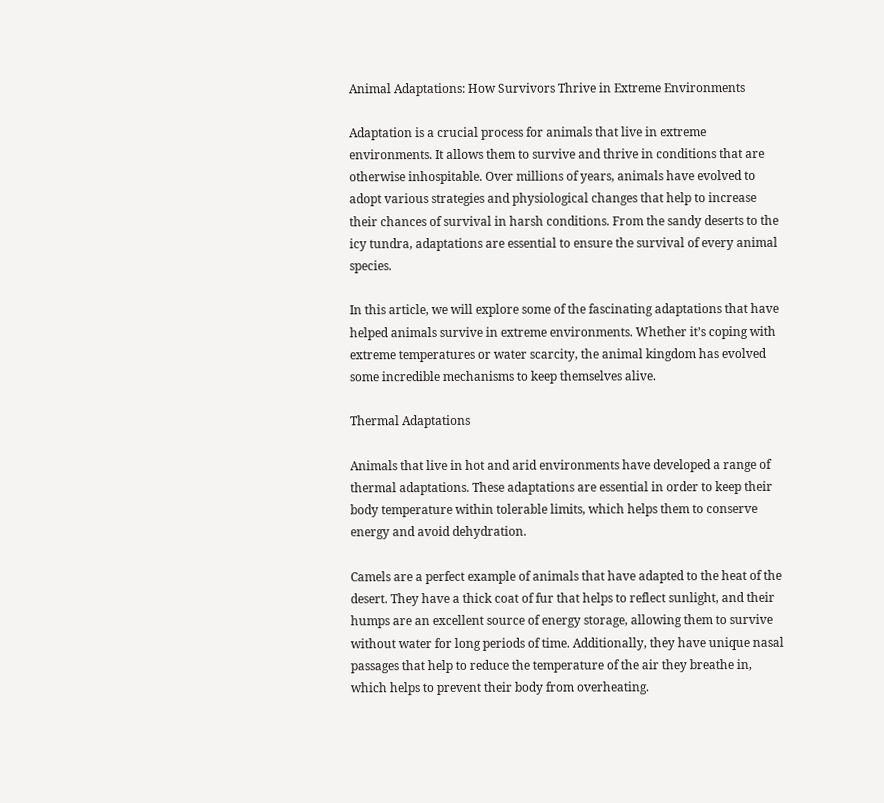Animal Adaptations: How Survivors Thrive in Extreme Environments

Adaptation is a crucial process for animals that live in extreme environments. It allows them to survive and thrive in conditions that are otherwise inhospitable. Over millions of years, animals have evolved to adopt various strategies and physiological changes that help to increase their chances of survival in harsh conditions. From the sandy deserts to the icy tundra, adaptations are essential to ensure the survival of every animal species.

In this article, we will explore some of the fascinating adaptations that have helped animals survive in extreme environments. Whether it’s coping with extreme temperatures or water scarcity, the animal kingdom has evolved some incredible mechanisms to keep themselves alive.

Thermal Adaptations

Animals that live in hot and arid environments have developed a range of thermal adaptations. These adaptations are essential in order to keep their body temperature within tolerable limits, which helps them to conserve energy and avoid dehydration.

Camels are a perfect example of animals that have adapted to the heat of the desert. They have a thick coat of fur that helps to reflect sunlight, and their humps are an excellent source of energy storage, allowing them to survive without water for long periods of time. Additionally, they have unique nasal passages that help to reduce the temperature of the air they breathe in, which helps to prevent their body from overheating.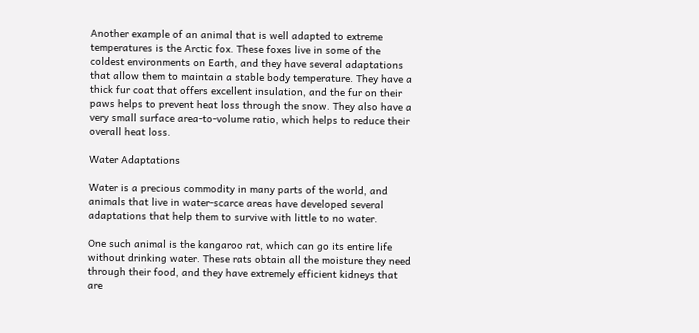Another example of an animal that is well adapted to extreme temperatures is the Arctic fox. These foxes live in some of the coldest environments on Earth, and they have several adaptations that allow them to maintain a stable body temperature. They have a thick fur coat that offers excellent insulation, and the fur on their paws helps to prevent heat loss through the snow. They also have a very small surface area-to-volume ratio, which helps to reduce their overall heat loss.

Water Adaptations

Water is a precious commodity in many parts of the world, and animals that live in water-scarce areas have developed several adaptations that help them to survive with little to no water.

One such animal is the kangaroo rat, which can go its entire life without drinking water. These rats obtain all the moisture they need through their food, and they have extremely efficient kidneys that are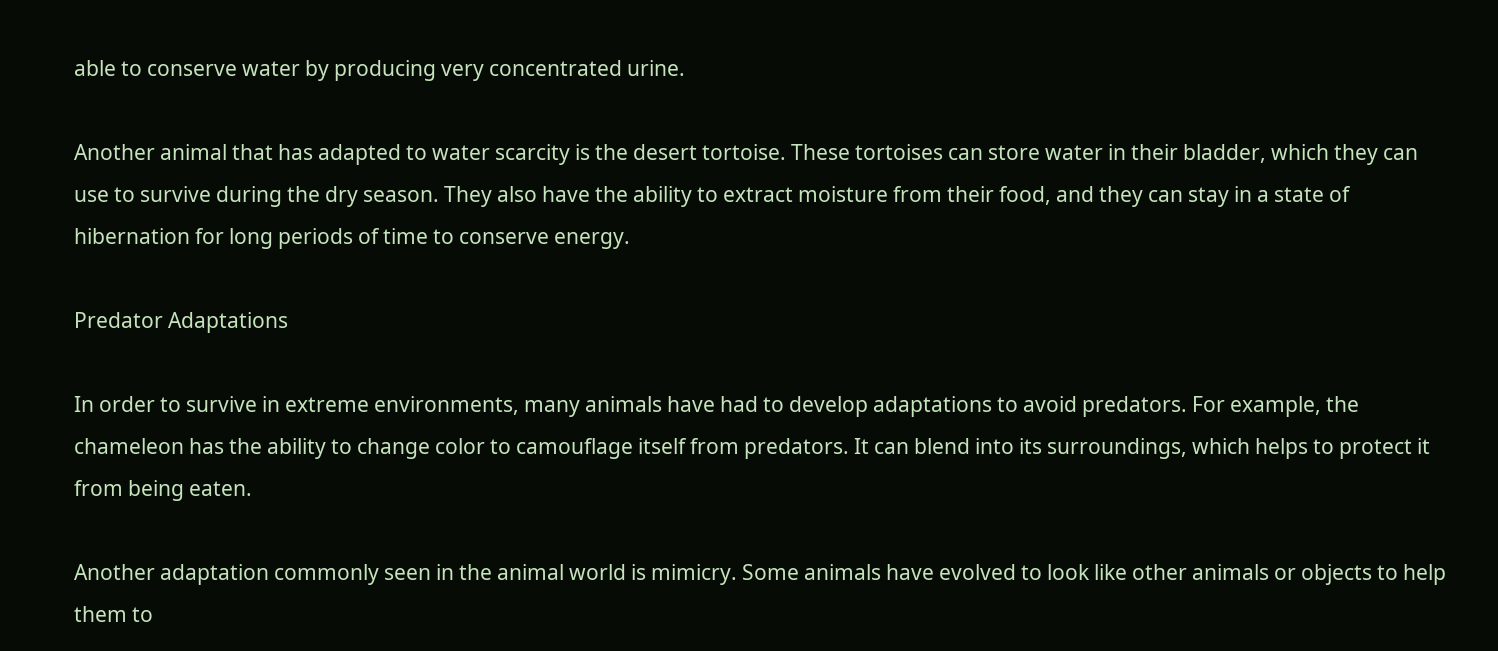able to conserve water by producing very concentrated urine.

Another animal that has adapted to water scarcity is the desert tortoise. These tortoises can store water in their bladder, which they can use to survive during the dry season. They also have the ability to extract moisture from their food, and they can stay in a state of hibernation for long periods of time to conserve energy.

Predator Adaptations

In order to survive in extreme environments, many animals have had to develop adaptations to avoid predators. For example, the chameleon has the ability to change color to camouflage itself from predators. It can blend into its surroundings, which helps to protect it from being eaten.

Another adaptation commonly seen in the animal world is mimicry. Some animals have evolved to look like other animals or objects to help them to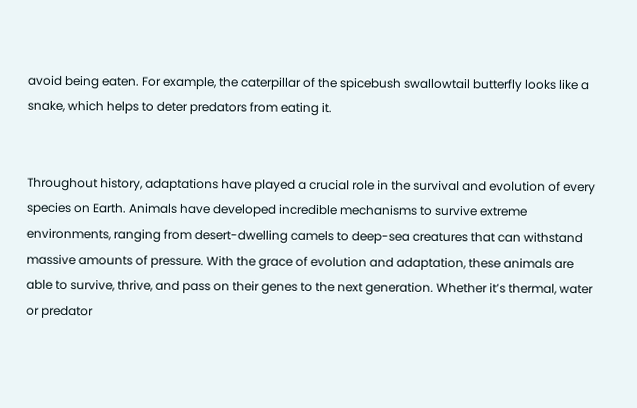avoid being eaten. For example, the caterpillar of the spicebush swallowtail butterfly looks like a snake, which helps to deter predators from eating it.


Throughout history, adaptations have played a crucial role in the survival and evolution of every species on Earth. Animals have developed incredible mechanisms to survive extreme environments, ranging from desert-dwelling camels to deep-sea creatures that can withstand massive amounts of pressure. With the grace of evolution and adaptation, these animals are able to survive, thrive, and pass on their genes to the next generation. Whether it’s thermal, water or predator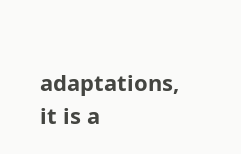adaptations, it is a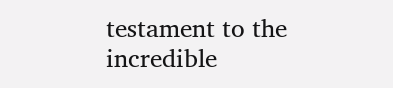testament to the incredible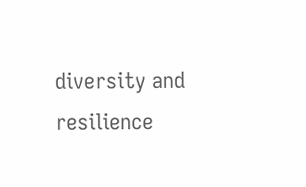diversity and resilience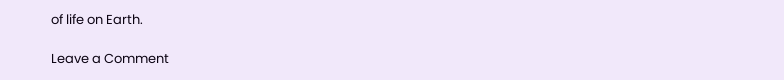of life on Earth.

Leave a Comment